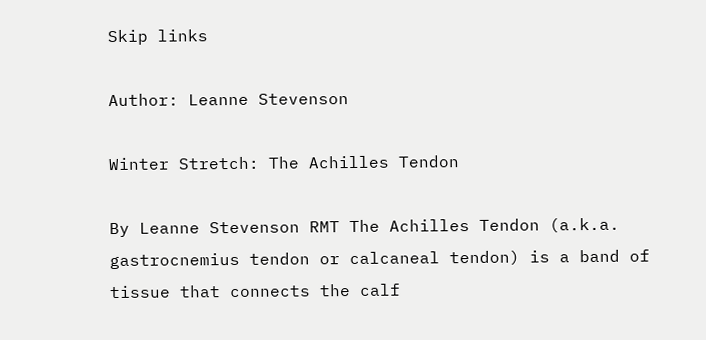Skip links

Author: Leanne Stevenson

Winter Stretch: The Achilles Tendon

By Leanne Stevenson RMT The Achilles Tendon (a.k.a. gastrocnemius tendon or calcaneal tendon) is a band of tissue that connects the calf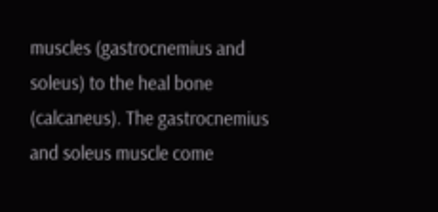muscles (gastrocnemius and soleus) to the heal bone (calcaneus). The gastrocnemius and soleus muscle come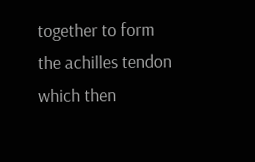together to form the achilles tendon which then